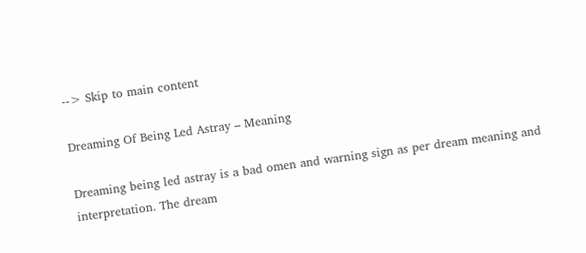--> Skip to main content

Dreaming Of Being Led Astray – Meaning

Dreaming being led astray is a bad omen and warning sign as per dream meaning and interpretation. The dream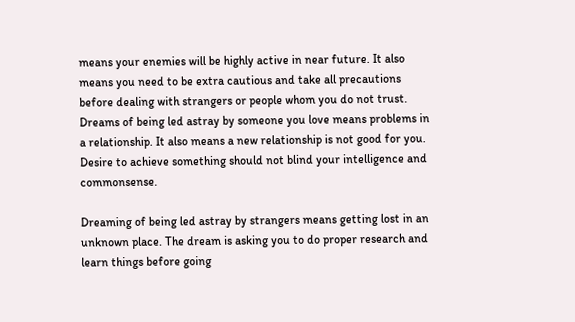means your enemies will be highly active in near future. It also means you need to be extra cautious and take all precautions before dealing with strangers or people whom you do not trust. Dreams of being led astray by someone you love means problems in a relationship. It also means a new relationship is not good for you. Desire to achieve something should not blind your intelligence and commonsense.

Dreaming of being led astray by strangers means getting lost in an unknown place. The dream is asking you to do proper research and learn things before going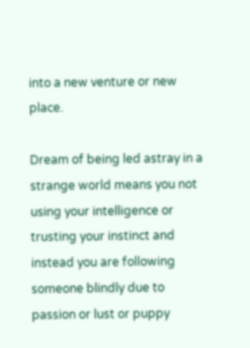into a new venture or new place.

Dream of being led astray in a strange world means you not using your intelligence or trusting your instinct and instead you are following someone blindly due to passion or lust or puppy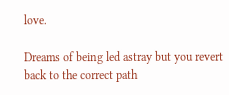love.

Dreams of being led astray but you revert back to the correct path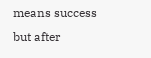means success but after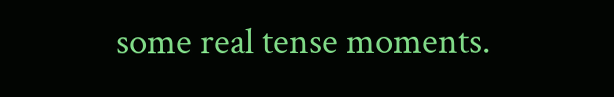some real tense moments.